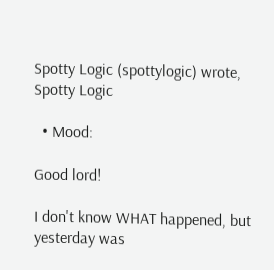Spotty Logic (spottylogic) wrote,
Spotty Logic

  • Mood:

Good lord!

I don't know WHAT happened, but yesterday was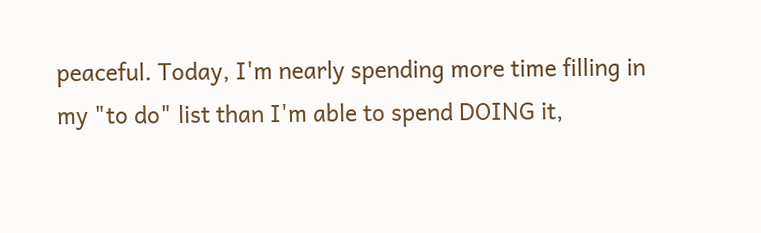peaceful. Today, I'm nearly spending more time filling in my "to do" list than I'm able to spend DOING it,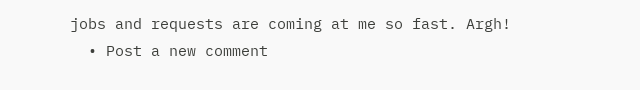jobs and requests are coming at me so fast. Argh!
  • Post a new comment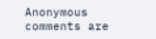Anonymous comments are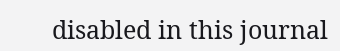disabled in this journal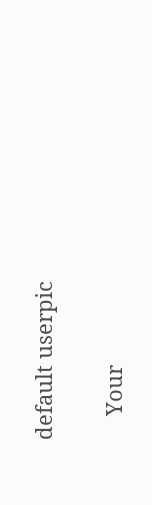default userpic

    Your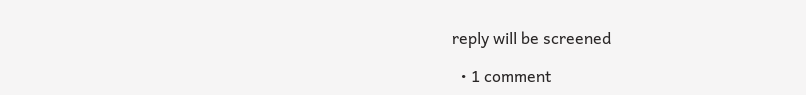reply will be screened

  • 1 comment